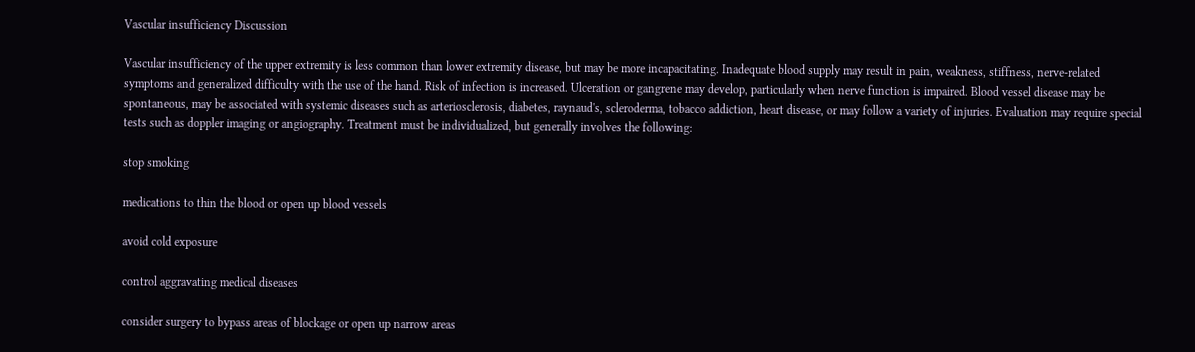Vascular insufficiency Discussion

Vascular insufficiency of the upper extremity is less common than lower extremity disease, but may be more incapacitating. Inadequate blood supply may result in pain, weakness, stiffness, nerve-related symptoms and generalized difficulty with the use of the hand. Risk of infection is increased. Ulceration or gangrene may develop, particularly when nerve function is impaired. Blood vessel disease may be spontaneous, may be associated with systemic diseases such as arteriosclerosis, diabetes, raynaud's, scleroderma, tobacco addiction, heart disease, or may follow a variety of injuries. Evaluation may require special tests such as doppler imaging or angiography. Treatment must be individualized, but generally involves the following:

stop smoking

medications to thin the blood or open up blood vessels

avoid cold exposure

control aggravating medical diseases

consider surgery to bypass areas of blockage or open up narrow areas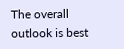The overall outlook is best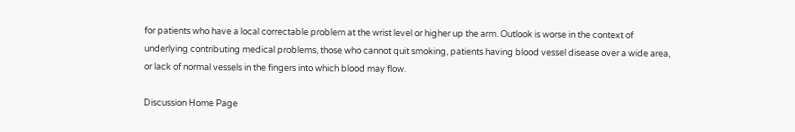for patients who have a local correctable problem at the wrist level or higher up the arm. Outlook is worse in the context of underlying contributing medical problems, those who cannot quit smoking, patients having blood vessel disease over a wide area, or lack of normal vessels in the fingers into which blood may flow.

Discussion Home Page